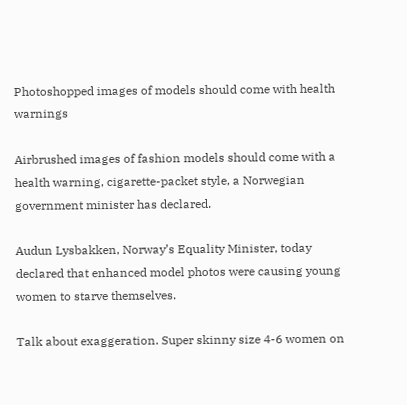Photoshopped images of models should come with health warnings

Airbrushed images of fashion models should come with a health warning, cigarette-packet style, a Norwegian government minister has declared.

Audun Lysbakken, Norway’s Equality Minister, today declared that enhanced model photos were causing young women to starve themselves.

Talk about exaggeration. Super skinny size 4-6 women on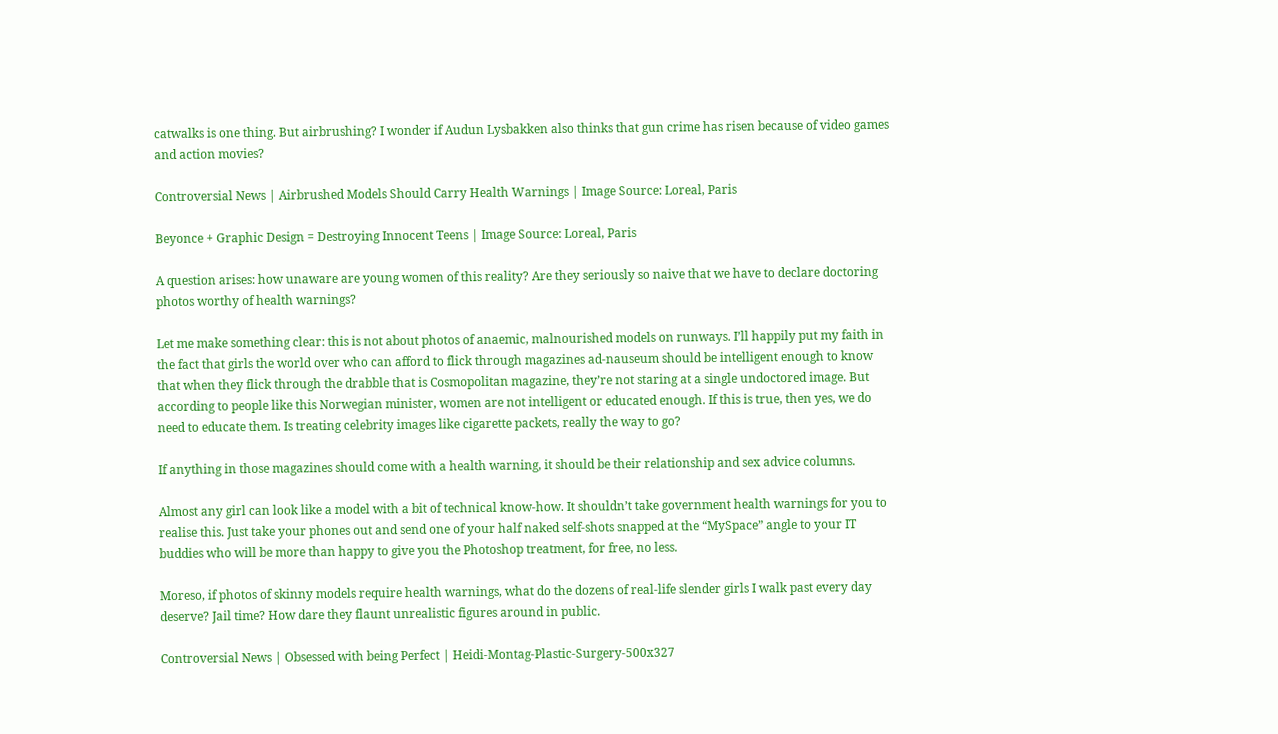catwalks is one thing. But airbrushing? I wonder if Audun Lysbakken also thinks that gun crime has risen because of video games and action movies?

Controversial News | Airbrushed Models Should Carry Health Warnings | Image Source: Loreal, Paris

Beyonce + Graphic Design = Destroying Innocent Teens | Image Source: Loreal, Paris

A question arises: how unaware are young women of this reality? Are they seriously so naive that we have to declare doctoring photos worthy of health warnings?

Let me make something clear: this is not about photos of anaemic, malnourished models on runways. I’ll happily put my faith in the fact that girls the world over who can afford to flick through magazines ad-nauseum should be intelligent enough to know that when they flick through the drabble that is Cosmopolitan magazine, they’re not staring at a single undoctored image. But according to people like this Norwegian minister, women are not intelligent or educated enough. If this is true, then yes, we do need to educate them. Is treating celebrity images like cigarette packets, really the way to go?

If anything in those magazines should come with a health warning, it should be their relationship and sex advice columns.

Almost any girl can look like a model with a bit of technical know-how. It shouldn’t take government health warnings for you to realise this. Just take your phones out and send one of your half naked self-shots snapped at the “MySpace” angle to your IT buddies who will be more than happy to give you the Photoshop treatment, for free, no less.

Moreso, if photos of skinny models require health warnings, what do the dozens of real-life slender girls I walk past every day deserve? Jail time? How dare they flaunt unrealistic figures around in public.

Controversial News | Obsessed with being Perfect | Heidi-Montag-Plastic-Surgery-500x327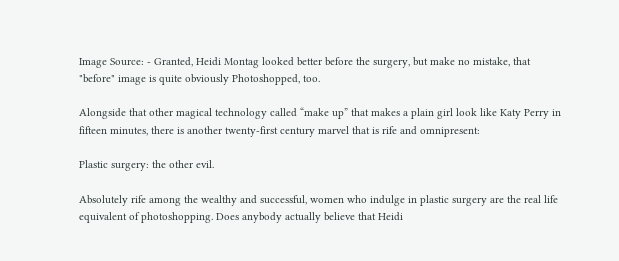Image Source: - Granted, Heidi Montag looked better before the surgery, but make no mistake, that "before" image is quite obviously Photoshopped, too.

Alongside that other magical technology called “make up” that makes a plain girl look like Katy Perry in fifteen minutes, there is another twenty-first century marvel that is rife and omnipresent:

Plastic surgery: the other evil.

Absolutely rife among the wealthy and successful, women who indulge in plastic surgery are the real life equivalent of photoshopping. Does anybody actually believe that Heidi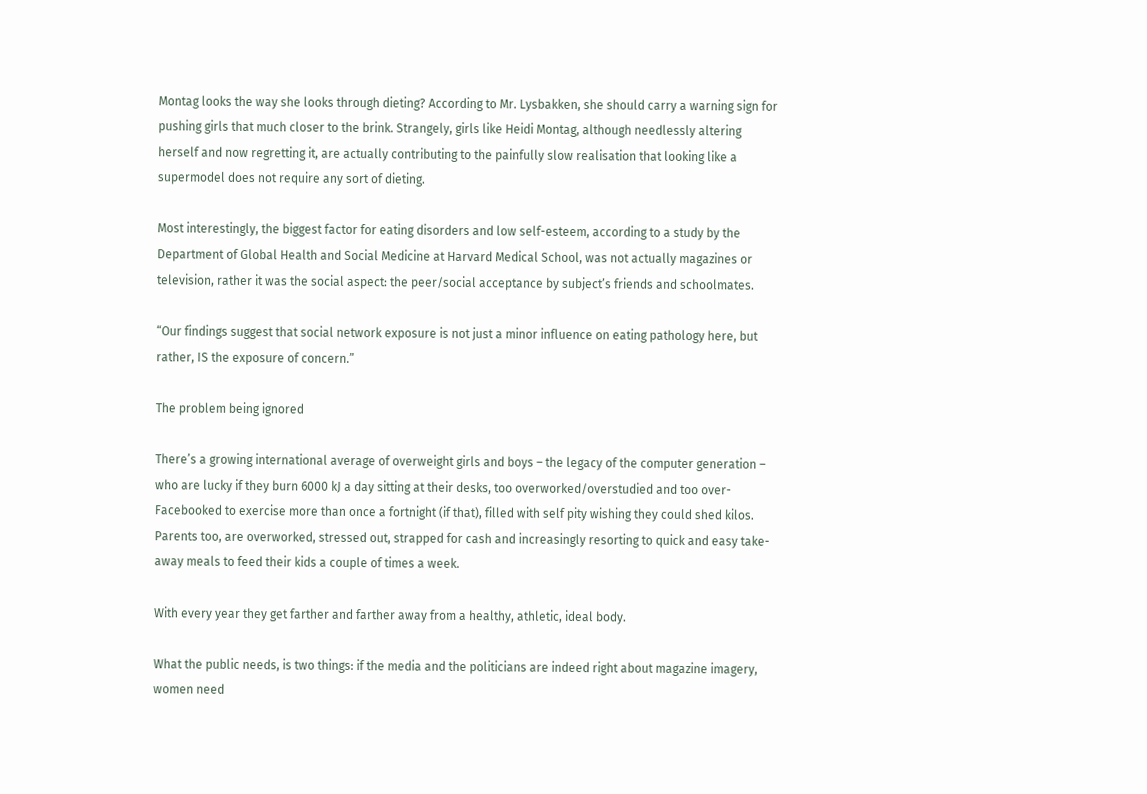Montag looks the way she looks through dieting? According to Mr. Lysbakken, she should carry a warning sign for pushing girls that much closer to the brink. Strangely, girls like Heidi Montag, although needlessly altering herself and now regretting it, are actually contributing to the painfully slow realisation that looking like a supermodel does not require any sort of dieting.

Most interestingly, the biggest factor for eating disorders and low self-esteem, according to a study by the Department of Global Health and Social Medicine at Harvard Medical School, was not actually magazines or television, rather it was the social aspect: the peer/social acceptance by subject’s friends and schoolmates.

“Our findings suggest that social network exposure is not just a minor influence on eating pathology here, but rather, IS the exposure of concern.”

The problem being ignored

There’s a growing international average of overweight girls and boys – the legacy of the computer generation – who are lucky if they burn 6000 kJ a day sitting at their desks, too overworked/overstudied and too over-Facebooked to exercise more than once a fortnight (if that), filled with self pity wishing they could shed kilos. Parents too, are overworked, stressed out, strapped for cash and increasingly resorting to quick and easy take-away meals to feed their kids a couple of times a week.

With every year they get farther and farther away from a healthy, athletic, ideal body.

What the public needs, is two things: if the media and the politicians are indeed right about magazine imagery, women need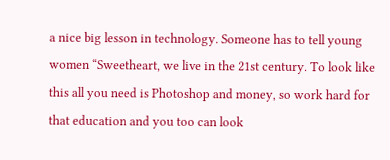a nice big lesson in technology. Someone has to tell young women “Sweetheart, we live in the 21st century. To look like this all you need is Photoshop and money, so work hard for that education and you too can look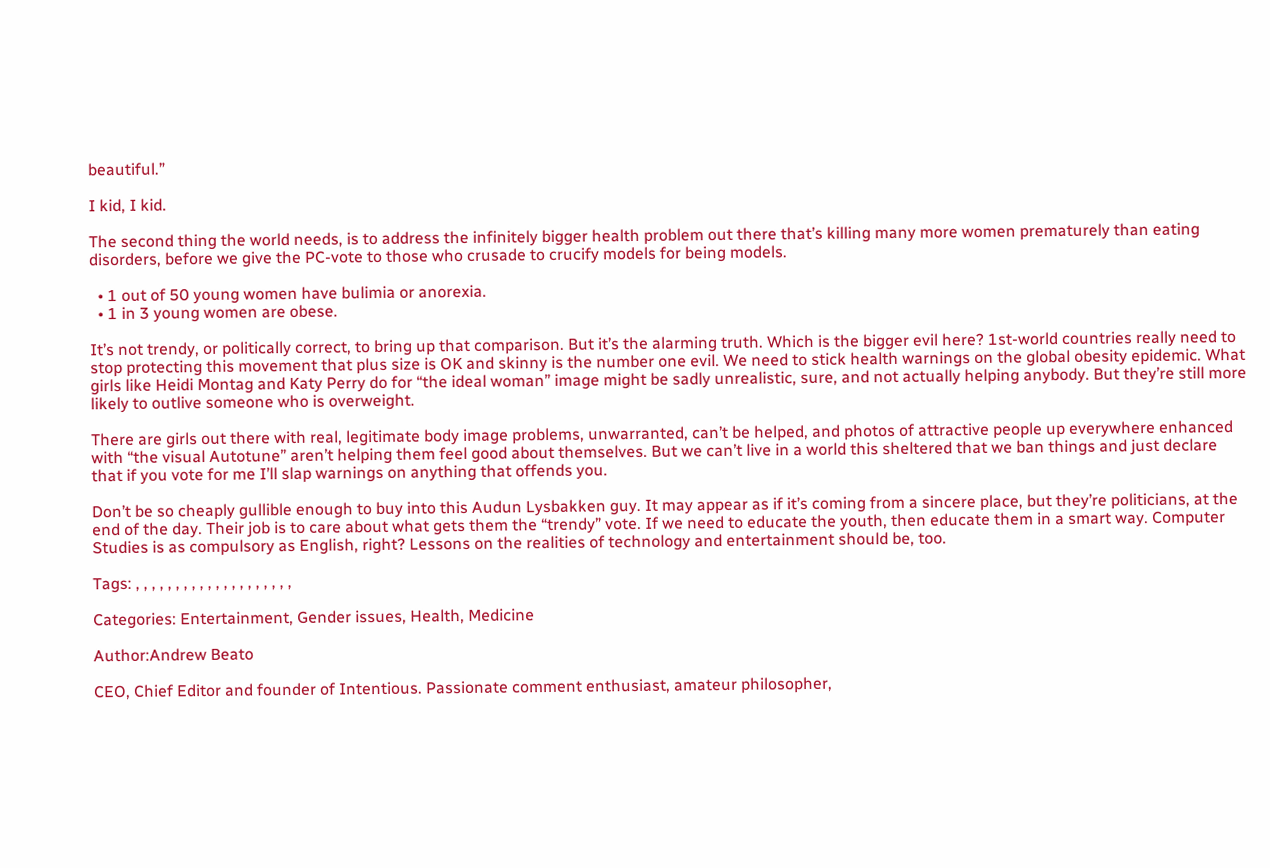beautiful.”

I kid, I kid.

The second thing the world needs, is to address the infinitely bigger health problem out there that’s killing many more women prematurely than eating disorders, before we give the PC-vote to those who crusade to crucify models for being models.

  • 1 out of 50 young women have bulimia or anorexia.
  • 1 in 3 young women are obese.

It’s not trendy, or politically correct, to bring up that comparison. But it’s the alarming truth. Which is the bigger evil here? 1st-world countries really need to stop protecting this movement that plus size is OK and skinny is the number one evil. We need to stick health warnings on the global obesity epidemic. What girls like Heidi Montag and Katy Perry do for “the ideal woman” image might be sadly unrealistic, sure, and not actually helping anybody. But they’re still more likely to outlive someone who is overweight.

There are girls out there with real, legitimate body image problems, unwarranted, can’t be helped, and photos of attractive people up everywhere enhanced with “the visual Autotune” aren’t helping them feel good about themselves. But we can’t live in a world this sheltered that we ban things and just declare that if you vote for me I’ll slap warnings on anything that offends you.

Don’t be so cheaply gullible enough to buy into this Audun Lysbakken guy. It may appear as if it’s coming from a sincere place, but they’re politicians, at the end of the day. Their job is to care about what gets them the “trendy” vote. If we need to educate the youth, then educate them in a smart way. Computer Studies is as compulsory as English, right? Lessons on the realities of technology and entertainment should be, too.

Tags: , , , , , , , , , , , , , , , , , , , ,

Categories: Entertainment, Gender issues, Health, Medicine

Author:Andrew Beato

CEO, Chief Editor and founder of Intentious. Passionate comment enthusiast, amateur philosopher,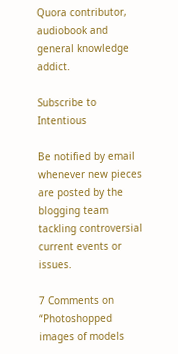Quora contributor, audiobook and general knowledge addict.

Subscribe to Intentious

Be notified by email whenever new pieces are posted by the blogging team tackling controversial current events or issues.

7 Comments on “Photoshopped images of models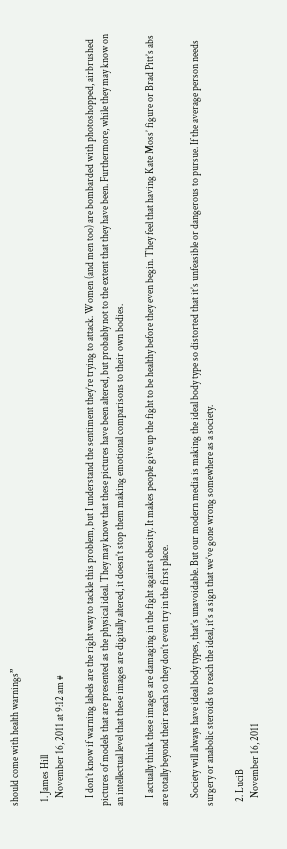should come with health warnings”

  1. James Hill
    November 16, 2011 at 9:12 am #

    I don’t know if warning labels are the right way to tackle this problem, but I understand the sentiment they’re trying to attack. Women (and men too) are bombarded with photoshopped, airbrushed pictures of models that are presented as the physical ideal. They may know that these pictures have been altered, but probably not to the extent that they have been. Furthermore, while they may know on an intellectual level that these images are digitally altered, it doesn’t stop them making emotional comparisons to their own bodies.

    I actually think these images are damaging in the fight against obesity. It makes people give up the fight to be healthy before they even begin. They feel that having Kate Moss’ figure or Brad Pitt’s abs are totally beyond their reach so they don’t even try in the first place.

    Society will always have ideal body types, that’s unavoidable. But our modern media is making the ideal body type so distorted that it’s unfeasible or dangerous to pursue. If the average person needs surgery or anabolic steroids to reach the ideal, it’s a sign that we’ve gone wrong somewhere as a society.

  2. LuciB
    November 16, 2011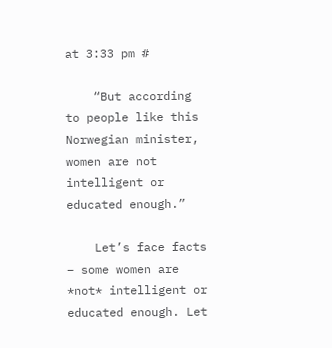at 3:33 pm #

    “But according to people like this Norwegian minister, women are not intelligent or educated enough.”

    Let’s face facts – some women are *not* intelligent or educated enough. Let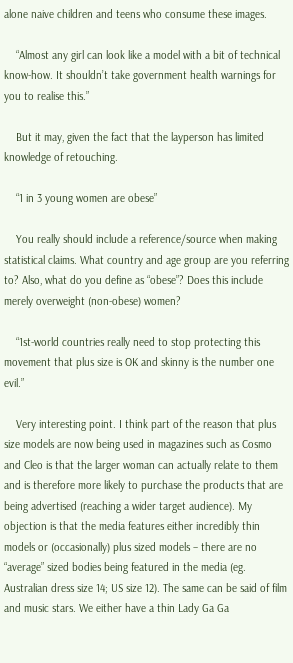alone naive children and teens who consume these images.

    “Almost any girl can look like a model with a bit of technical know-how. It shouldn’t take government health warnings for you to realise this.”

    But it may, given the fact that the layperson has limited knowledge of retouching.

    “1 in 3 young women are obese”

    You really should include a reference/source when making statistical claims. What country and age group are you referring to? Also, what do you define as “obese”? Does this include merely overweight (non-obese) women?

    “1st-world countries really need to stop protecting this movement that plus size is OK and skinny is the number one evil.”

    Very interesting point. I think part of the reason that plus size models are now being used in magazines such as Cosmo and Cleo is that the larger woman can actually relate to them and is therefore more likely to purchase the products that are being advertised (reaching a wider target audience). My objection is that the media features either incredibly thin models or (occasionally) plus sized models – there are no “average” sized bodies being featured in the media (eg. Australian dress size 14; US size 12). The same can be said of film and music stars. We either have a thin Lady Ga Ga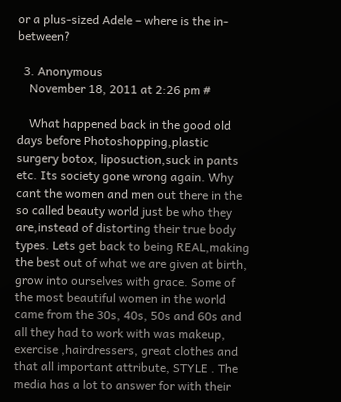or a plus-sized Adele – where is the in-between?

  3. Anonymous
    November 18, 2011 at 2:26 pm #

    What happened back in the good old days before Photoshopping,plastic surgery botox, liposuction,suck in pants etc. Its society gone wrong again. Why cant the women and men out there in the so called beauty world just be who they are,instead of distorting their true body types. Lets get back to being REAL,making the best out of what we are given at birth, grow into ourselves with grace. Some of the most beautiful women in the world came from the 30s, 40s, 50s and 60s and all they had to work with was makeup, exercise ,hairdressers, great clothes and that all important attribute, STYLE . The media has a lot to answer for with their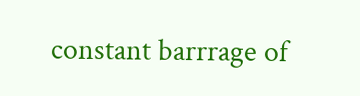constant barrrage of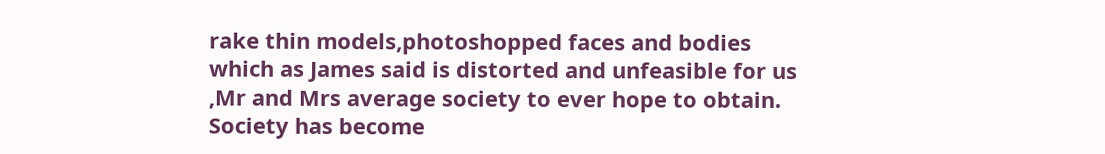rake thin models,photoshopped faces and bodies which as James said is distorted and unfeasible for us ,Mr and Mrs average society to ever hope to obtain. Society has become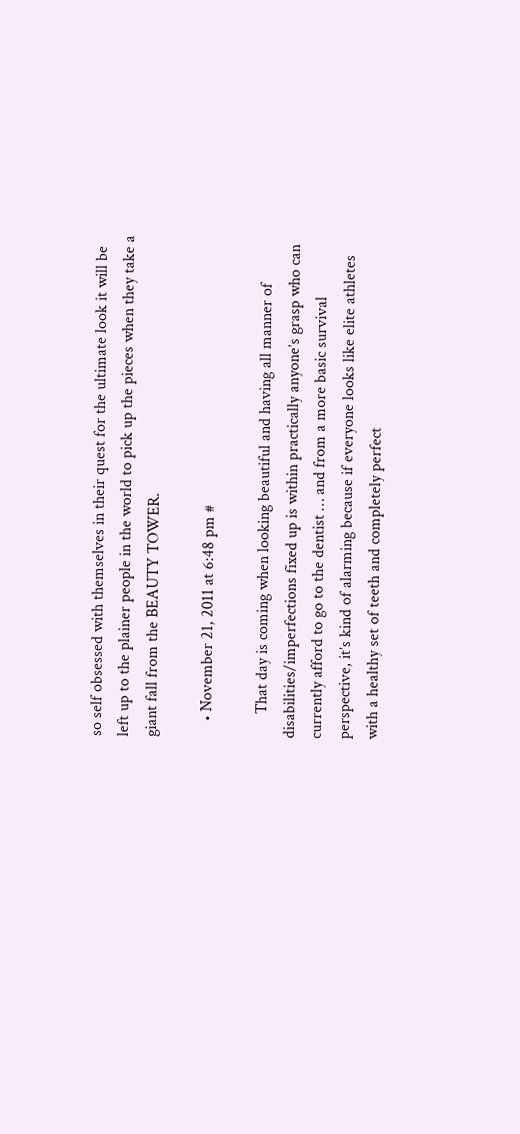so self obsessed with themselves in their quest for the ultimate look it will be left up to the plainer people in the world to pick up the pieces when they take a giant fall from the BEAUTY TOWER.

    • November 21, 2011 at 6:48 pm #

      That day is coming when looking beautiful and having all manner of disabilities/imperfections fixed up is within practically anyone’s grasp who can currently afford to go to the dentist … and from a more basic survival perspective, it’s kind of alarming because if everyone looks like elite athletes with a healthy set of teeth and completely perfect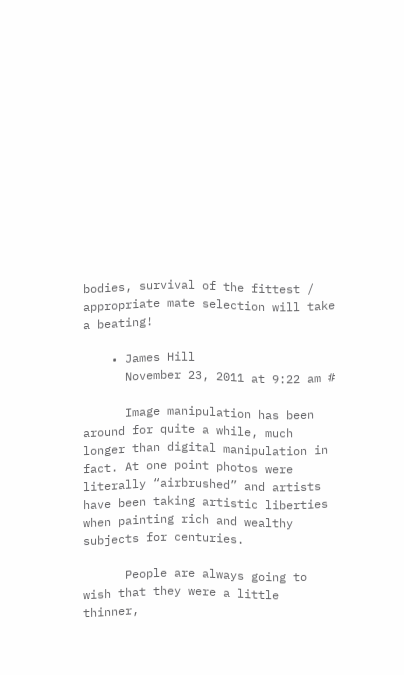bodies, survival of the fittest / appropriate mate selection will take a beating!

    • James Hill
      November 23, 2011 at 9:22 am #

      Image manipulation has been around for quite a while, much longer than digital manipulation in fact. At one point photos were literally “airbrushed” and artists have been taking artistic liberties when painting rich and wealthy subjects for centuries.

      People are always going to wish that they were a little thinner,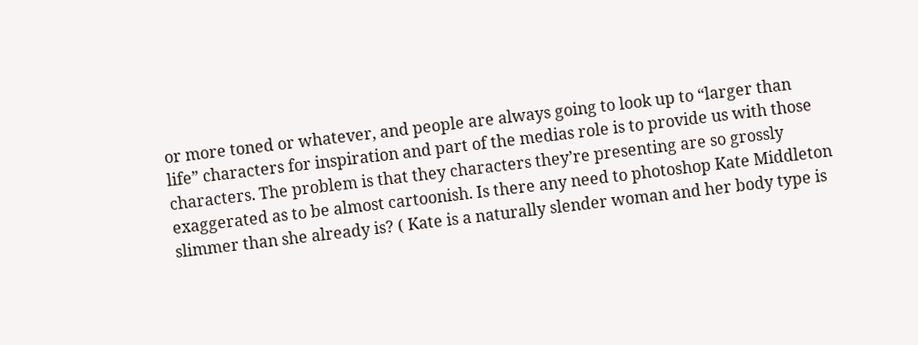or more toned or whatever, and people are always going to look up to “larger than life” characters for inspiration and part of the medias role is to provide us with those characters. The problem is that they characters they’re presenting are so grossly exaggerated as to be almost cartoonish. Is there any need to photoshop Kate Middleton slimmer than she already is? ( Kate is a naturally slender woman and her body type is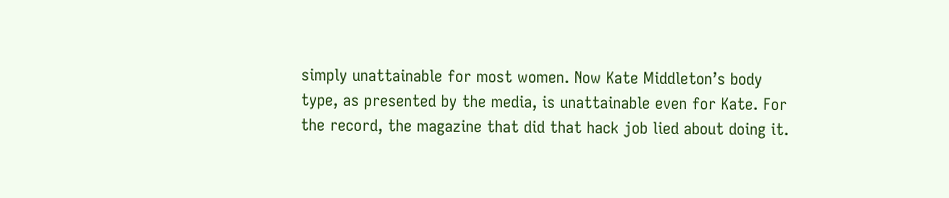simply unattainable for most women. Now Kate Middleton’s body type, as presented by the media, is unattainable even for Kate. For the record, the magazine that did that hack job lied about doing it.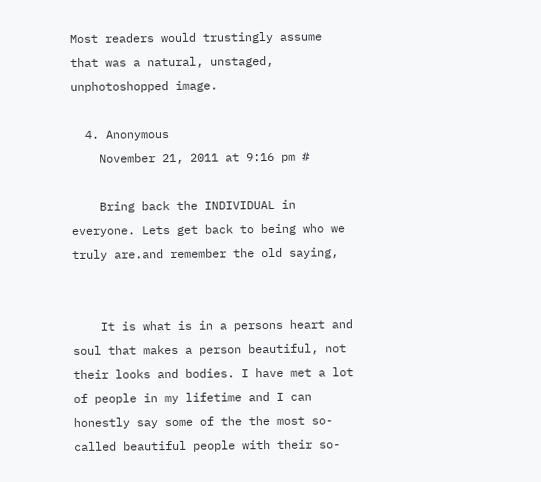Most readers would trustingly assume that was a natural, unstaged, unphotoshopped image.

  4. Anonymous
    November 21, 2011 at 9:16 pm #

    Bring back the INDIVIDUAL in everyone. Lets get back to being who we truly are.and remember the old saying,


    It is what is in a persons heart and soul that makes a person beautiful, not their looks and bodies. I have met a lot of people in my lifetime and I can honestly say some of the the most so-called beautiful people with their so-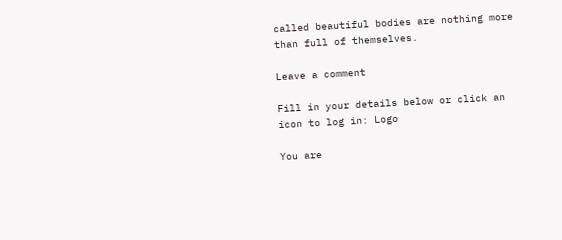called beautiful bodies are nothing more than full of themselves.

Leave a comment

Fill in your details below or click an icon to log in: Logo

You are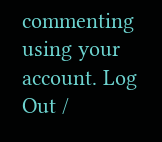commenting using your account. Log Out /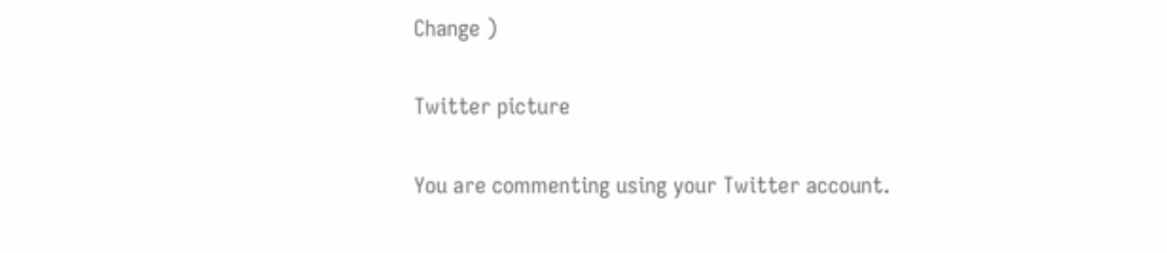Change )

Twitter picture

You are commenting using your Twitter account.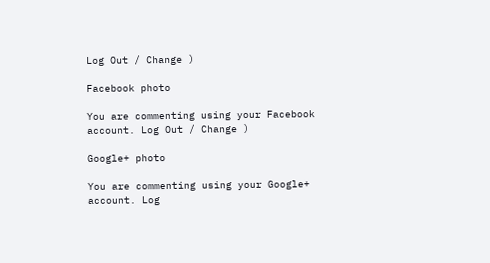Log Out / Change )

Facebook photo

You are commenting using your Facebook account. Log Out / Change )

Google+ photo

You are commenting using your Google+ account. Log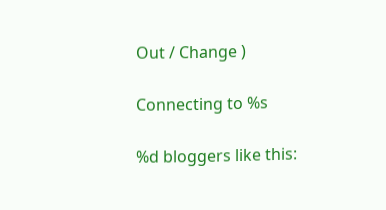Out / Change )

Connecting to %s

%d bloggers like this: